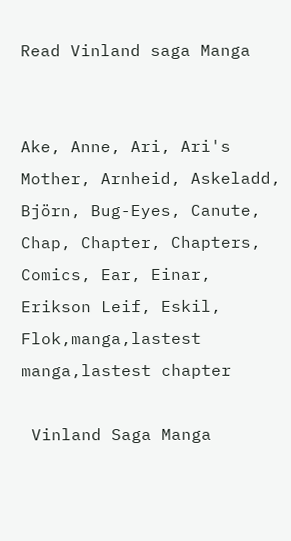Read Vinland saga Manga


Ake, Anne, Ari, Ari's Mother, Arnheid, Askeladd, Björn, Bug-Eyes, Canute, Chap, Chapter, Chapters, Comics, Ear, Einar, Erikson Leif, Eskil, Flok,manga,lastest manga,lastest chapter

 Vinland Saga Manga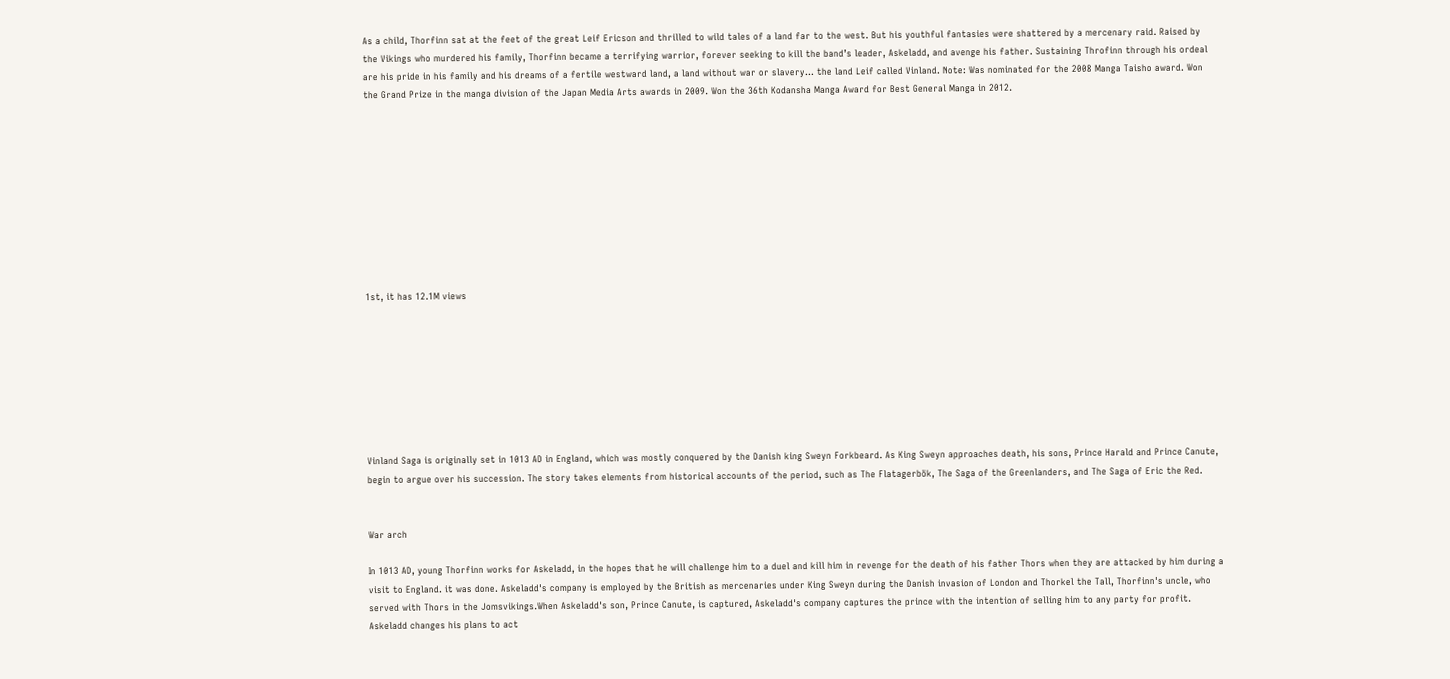As a child, Thorfinn sat at the feet of the great Leif Ericson and thrilled to wild tales of a land far to the west. But his youthful fantasies were shattered by a mercenary raid. Raised by the Vikings who murdered his family, Thorfinn became a terrifying warrior, forever seeking to kill the band’s leader, Askeladd, and avenge his father. Sustaining Throfinn through his ordeal are his pride in his family and his dreams of a fertile westward land, a land without war or slavery... the land Leif called Vinland. Note: Was nominated for the 2008 Manga Taisho award. Won the Grand Prize in the manga division of the Japan Media Arts awards in 2009. Won the 36th Kodansha Manga Award for Best General Manga in 2012.










1st, it has 12.1M views








Vinland Saga is originally set in 1013 AD in England, which was mostly conquered by the Danish king Sweyn Forkbeard. As King Sweyn approaches death, his sons, Prince Harald and Prince Canute, begin to argue over his succession. The story takes elements from historical accounts of the period, such as The Flatagerbök, The Saga of the Greenlanders, and The Saga of Eric the Red.


War arch

In 1013 AD, young Thorfinn works for Askeladd, in the hopes that he will challenge him to a duel and kill him in revenge for the death of his father Thors when they are attacked by him during a visit to England. it was done. Askeladd's company is employed by the British as mercenaries under King Sweyn during the Danish invasion of London and Thorkel the Tall, Thorfinn's uncle, who served with Thors in the Jomsvikings.When Askeladd's son, Prince Canute, is captured, Askeladd's company captures the prince with the intention of selling him to any party for profit. Askeladd changes his plans to act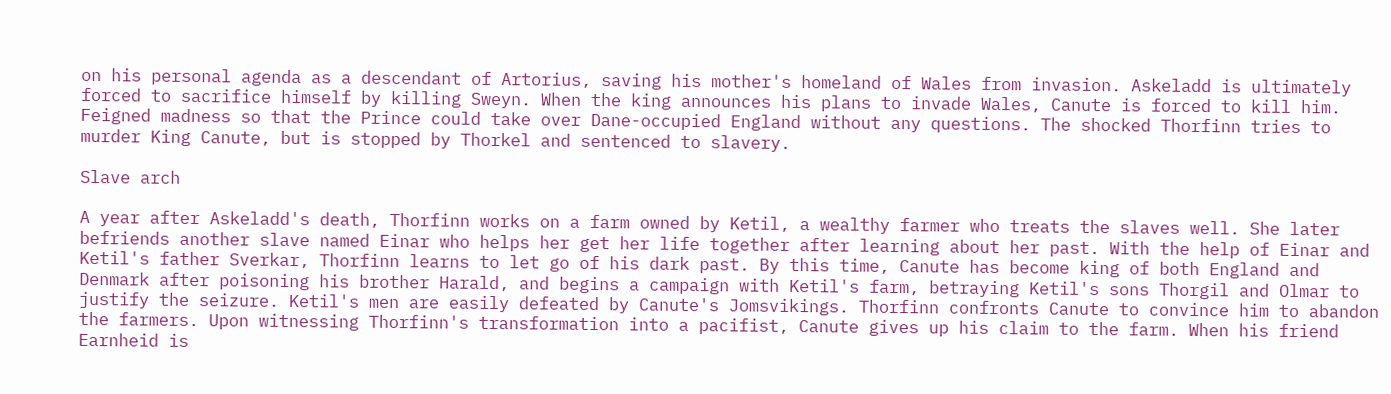on his personal agenda as a descendant of Artorius, saving his mother's homeland of Wales from invasion. Askeladd is ultimately forced to sacrifice himself by killing Sweyn. When the king announces his plans to invade Wales, Canute is forced to kill him. Feigned madness so that the Prince could take over Dane-occupied England without any questions. The shocked Thorfinn tries to murder King Canute, but is stopped by Thorkel and sentenced to slavery.

Slave arch

A year after Askeladd's death, Thorfinn works on a farm owned by Ketil, a wealthy farmer who treats the slaves well. She later befriends another slave named Einar who helps her get her life together after learning about her past. With the help of Einar and Ketil's father Sverkar, Thorfinn learns to let go of his dark past. By this time, Canute has become king of both England and Denmark after poisoning his brother Harald, and begins a campaign with Ketil's farm, betraying Ketil's sons Thorgil and Olmar to justify the seizure. Ketil's men are easily defeated by Canute's Jomsvikings. Thorfinn confronts Canute to convince him to abandon the farmers. Upon witnessing Thorfinn's transformation into a pacifist, Canute gives up his claim to the farm. When his friend Earnheid is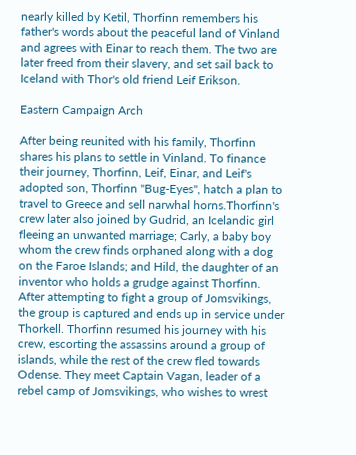nearly killed by Ketil, Thorfinn remembers his father's words about the peaceful land of Vinland and agrees with Einar to reach them. The two are later freed from their slavery, and set sail back to Iceland with Thor's old friend Leif Erikson.

Eastern Campaign Arch

After being reunited with his family, Thorfinn shares his plans to settle in Vinland. To finance their journey, Thorfinn, Leif, Einar, and Leif's adopted son, Thorfinn "Bug-Eyes", hatch a plan to travel to Greece and sell narwhal horns.Thorfinn's crew later also joined by Gudrid, an Icelandic girl fleeing an unwanted marriage; Carly, a baby boy whom the crew finds orphaned along with a dog on the Faroe Islands; and Hild, the daughter of an inventor who holds a grudge against Thorfinn. After attempting to fight a group of Jomsvikings, the group is captured and ends up in service under Thorkell. Thorfinn resumed his journey with his crew, escorting the assassins around a group of islands, while the rest of the crew fled towards Odense. They meet Captain Vagan, leader of a rebel camp of Jomsvikings, who wishes to wrest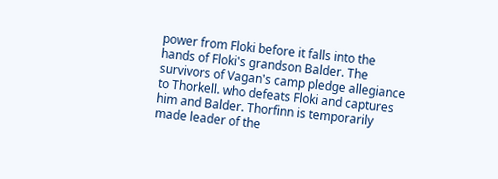power from Floki before it falls into the hands of Floki's grandson Balder. The survivors of Vagan's camp pledge allegiance to Thorkell. who defeats Floki and captures him and Balder. Thorfinn is temporarily made leader of the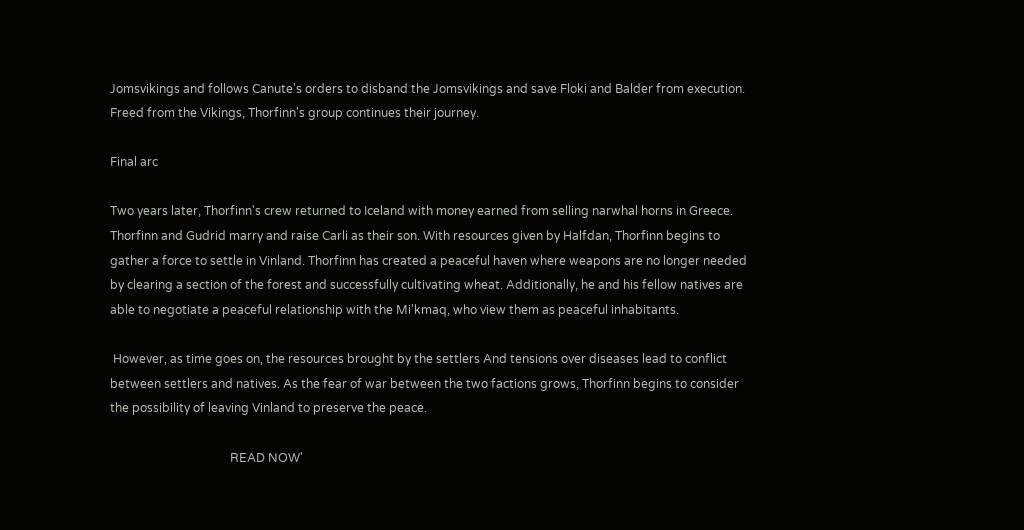Jomsvikings and follows Canute's orders to disband the Jomsvikings and save Floki and Balder from execution. Freed from the Vikings, Thorfinn's group continues their journey.

Final arc

Two years later, Thorfinn's crew returned to Iceland with money earned from selling narwhal horns in Greece. Thorfinn and Gudrid marry and raise Carli as their son. With resources given by Halfdan, Thorfinn begins to gather a force to settle in Vinland. Thorfinn has created a peaceful haven where weapons are no longer needed by clearing a section of the forest and successfully cultivating wheat. Additionally, he and his fellow natives are able to negotiate a peaceful relationship with the Mi'kmaq, who view them as peaceful inhabitants.

 However, as time goes on, the resources brought by the settlers And tensions over diseases lead to conflict between settlers and natives. As the fear of war between the two factions grows, Thorfinn begins to consider the possibility of leaving Vinland to preserve the peace.

                                        READ NOW'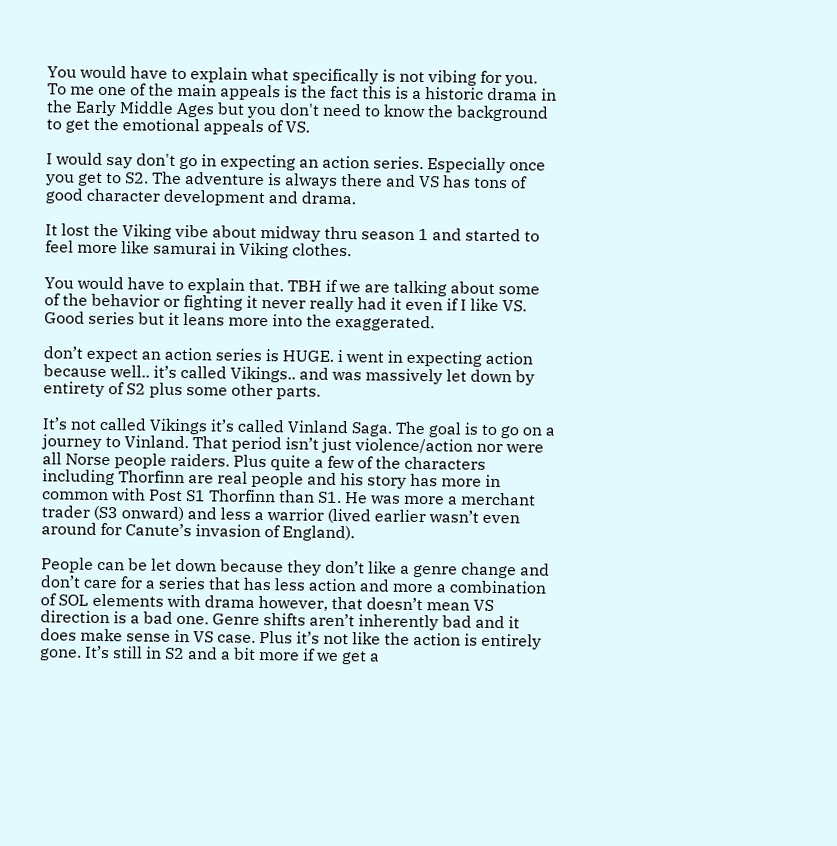You would have to explain what specifically is not vibing for you. To me one of the main appeals is the fact this is a historic drama in the Early Middle Ages but you don't need to know the background to get the emotional appeals of VS.

I would say don't go in expecting an action series. Especially once you get to S2. The adventure is always there and VS has tons of good character development and drama.

It lost the Viking vibe about midway thru season 1 and started to feel more like samurai in Viking clothes.

You would have to explain that. TBH if we are talking about some of the behavior or fighting it never really had it even if I like VS. Good series but it leans more into the exaggerated.

don’t expect an action series is HUGE. i went in expecting action because well.. it’s called Vikings.. and was massively let down by entirety of S2 plus some other parts.

It’s not called Vikings it’s called Vinland Saga. The goal is to go on a journey to Vinland. That period isn’t just violence/action nor were all Norse people raiders. Plus quite a few of the characters including Thorfinn are real people and his story has more in common with Post S1 Thorfinn than S1. He was more a merchant trader (S3 onward) and less a warrior (lived earlier wasn’t even around for Canute’s invasion of England).

People can be let down because they don’t like a genre change and don’t care for a series that has less action and more a combination of SOL elements with drama however, that doesn’t mean VS direction is a bad one. Genre shifts aren’t inherently bad and it does make sense in VS case. Plus it’s not like the action is entirely gone. It’s still in S2 and a bit more if we get a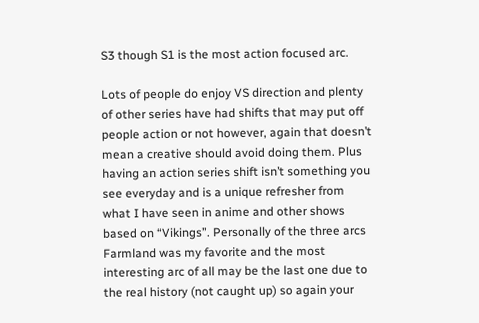S3 though S1 is the most action focused arc.

Lots of people do enjoy VS direction and plenty of other series have had shifts that may put off people action or not however, again that doesn’t mean a creative should avoid doing them. Plus having an action series shift isn’t something you see everyday and is a unique refresher from what I have seen in anime and other shows based on “Vikings”. Personally of the three arcs Farmland was my favorite and the most interesting arc of all may be the last one due to the real history (not caught up) so again your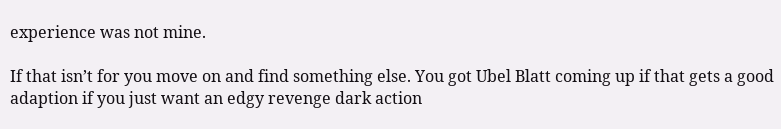experience was not mine.

If that isn’t for you move on and find something else. You got Ubel Blatt coming up if that gets a good adaption if you just want an edgy revenge dark action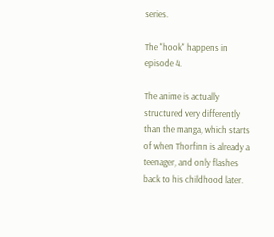series.

The "hook" happens in episode 4.

The anime is actually structured very differently than the manga, which starts of when Thorfinn is already a teenager, and only flashes back to his childhood later.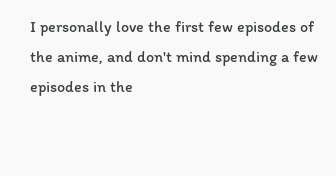I personally love the first few episodes of the anime, and don't mind spending a few episodes in the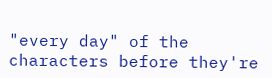"every day" of the characters before they're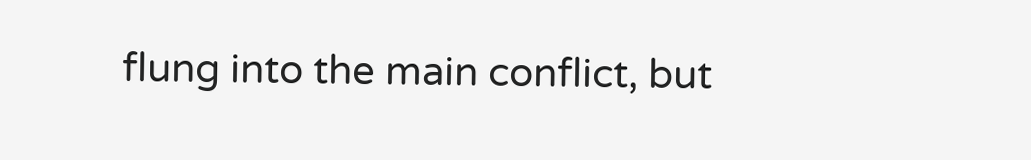flung into the main conflict, but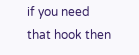if you need that hook then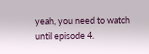yeah, you need to watch until episode 4.